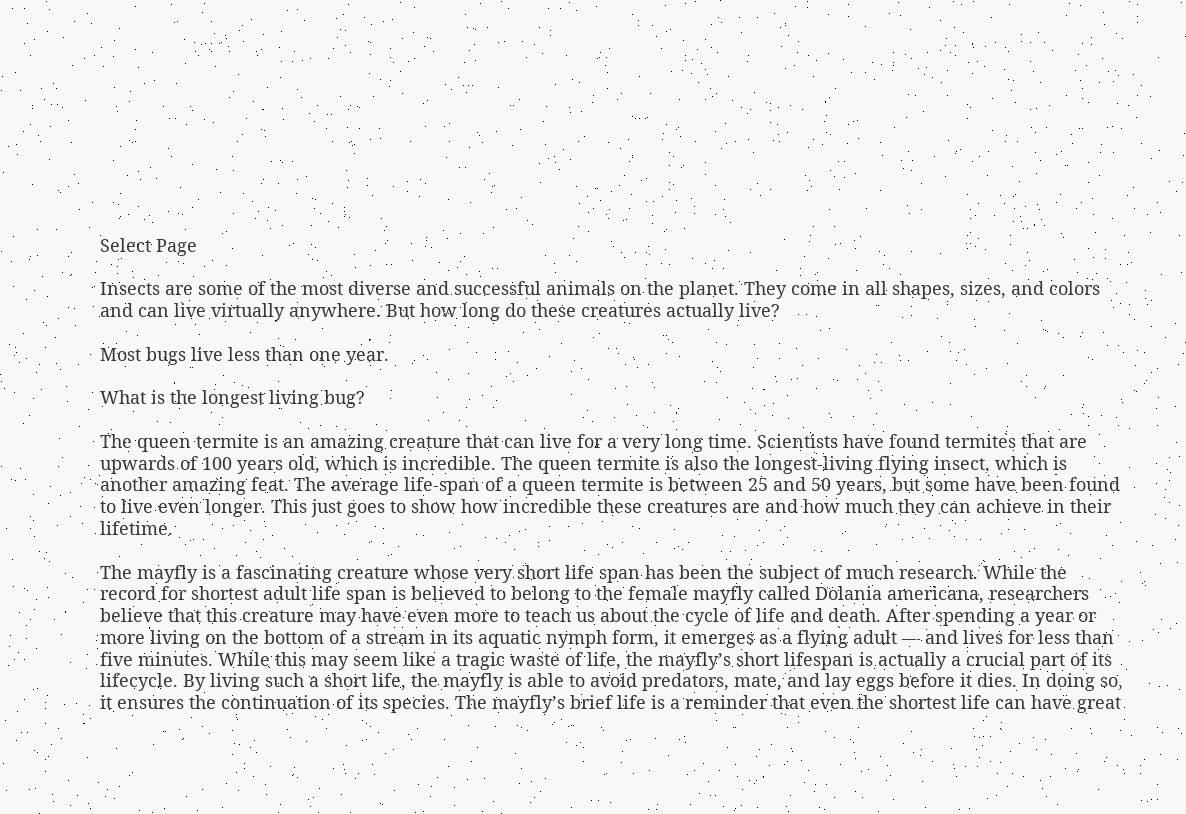Select Page

Insects are some of the most diverse and successful animals on the planet. They come in all shapes, sizes, and colors and can live virtually anywhere. But how long do these creatures actually live?

Most bugs live less than one year.

What is the longest living bug?

The queen termite is an amazing creature that can live for a very long time. Scientists have found termites that are upwards of 100 years old, which is incredible. The queen termite is also the longest-living flying insect, which is another amazing feat. The average life-span of a queen termite is between 25 and 50 years, but some have been found to live even longer. This just goes to show how incredible these creatures are and how much they can achieve in their lifetime.

The mayfly is a fascinating creature whose very short life span has been the subject of much research. While the record for shortest adult life span is believed to belong to the female mayfly called Dolania americana, researchers believe that this creature may have even more to teach us about the cycle of life and death. After spending a year or more living on the bottom of a stream in its aquatic nymph form, it emerges as a flying adult — and lives for less than five minutes. While this may seem like a tragic waste of life, the mayfly’s short lifespan is actually a crucial part of its lifecycle. By living such a short life, the mayfly is able to avoid predators, mate, and lay eggs before it dies. In doing so, it ensures the continuation of its species. The mayfly’s brief life is a reminder that even the shortest life can have great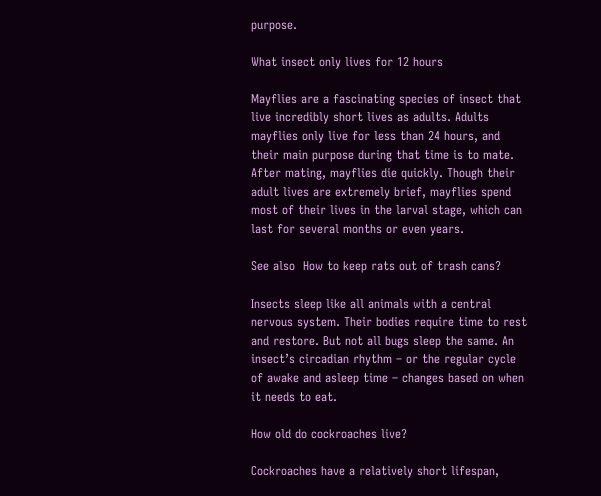purpose.

What insect only lives for 12 hours

Mayflies are a fascinating species of insect that live incredibly short lives as adults. Adults mayflies only live for less than 24 hours, and their main purpose during that time is to mate. After mating, mayflies die quickly. Though their adult lives are extremely brief, mayflies spend most of their lives in the larval stage, which can last for several months or even years.

See also  How to keep rats out of trash cans?

Insects sleep like all animals with a central nervous system. Their bodies require time to rest and restore. But not all bugs sleep the same. An insect’s circadian rhythm – or the regular cycle of awake and asleep time – changes based on when it needs to eat.

How old do cockroaches live?

Cockroaches have a relatively short lifespan,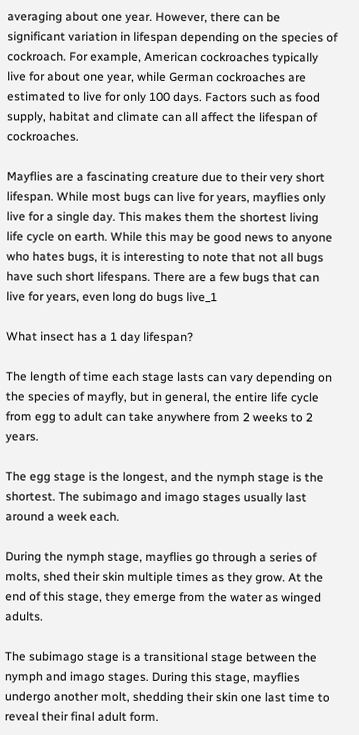averaging about one year. However, there can be significant variation in lifespan depending on the species of cockroach. For example, American cockroaches typically live for about one year, while German cockroaches are estimated to live for only 100 days. Factors such as food supply, habitat and climate can all affect the lifespan of cockroaches.

Mayflies are a fascinating creature due to their very short lifespan. While most bugs can live for years, mayflies only live for a single day. This makes them the shortest living life cycle on earth. While this may be good news to anyone who hates bugs, it is interesting to note that not all bugs have such short lifespans. There are a few bugs that can live for years, even long do bugs live_1

What insect has a 1 day lifespan?

The length of time each stage lasts can vary depending on the species of mayfly, but in general, the entire life cycle from egg to adult can take anywhere from 2 weeks to 2 years.

The egg stage is the longest, and the nymph stage is the shortest. The subimago and imago stages usually last around a week each.

During the nymph stage, mayflies go through a series of molts, shed their skin multiple times as they grow. At the end of this stage, they emerge from the water as winged adults.

The subimago stage is a transitional stage between the nymph and imago stages. During this stage, mayflies undergo another molt, shedding their skin one last time to reveal their final adult form.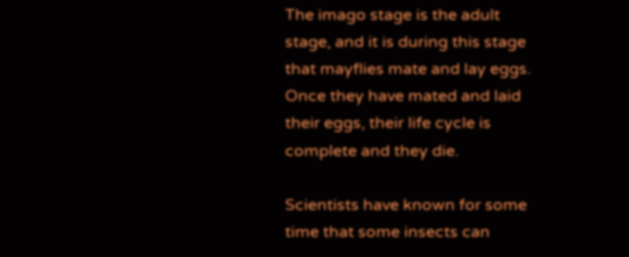The imago stage is the adult stage, and it is during this stage that mayflies mate and lay eggs. Once they have mated and laid their eggs, their life cycle is complete and they die.

Scientists have known for some time that some insects can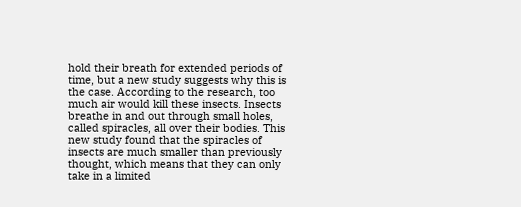hold their breath for extended periods of time, but a new study suggests why this is the case. According to the research, too much air would kill these insects. Insects breathe in and out through small holes, called spiracles, all over their bodies. This new study found that the spiracles of insects are much smaller than previously thought, which means that they can only take in a limited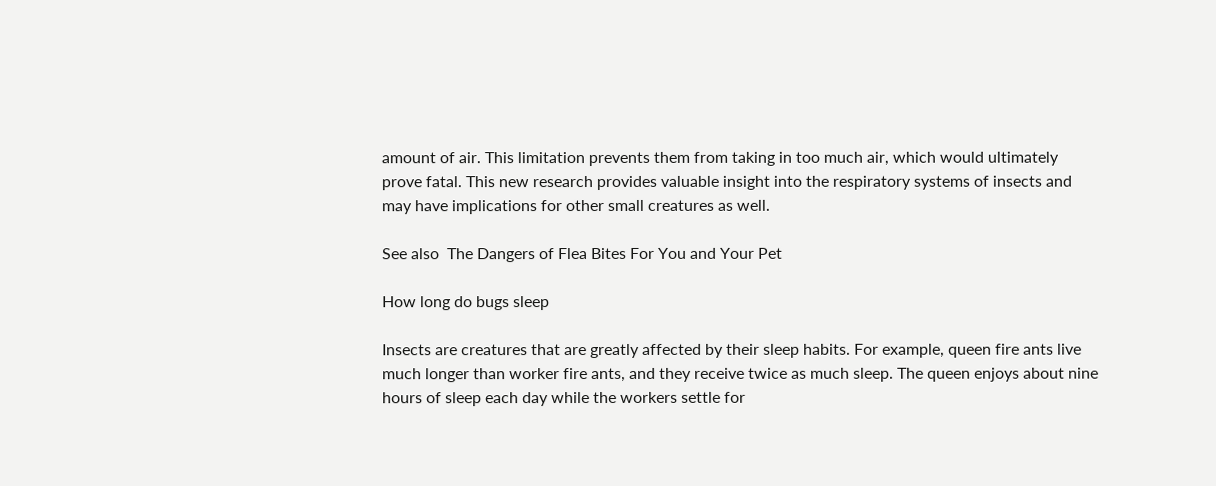amount of air. This limitation prevents them from taking in too much air, which would ultimately prove fatal. This new research provides valuable insight into the respiratory systems of insects and may have implications for other small creatures as well.

See also  The Dangers of Flea Bites For You and Your Pet

How long do bugs sleep

Insects are creatures that are greatly affected by their sleep habits. For example, queen fire ants live much longer than worker fire ants, and they receive twice as much sleep. The queen enjoys about nine hours of sleep each day while the workers settle for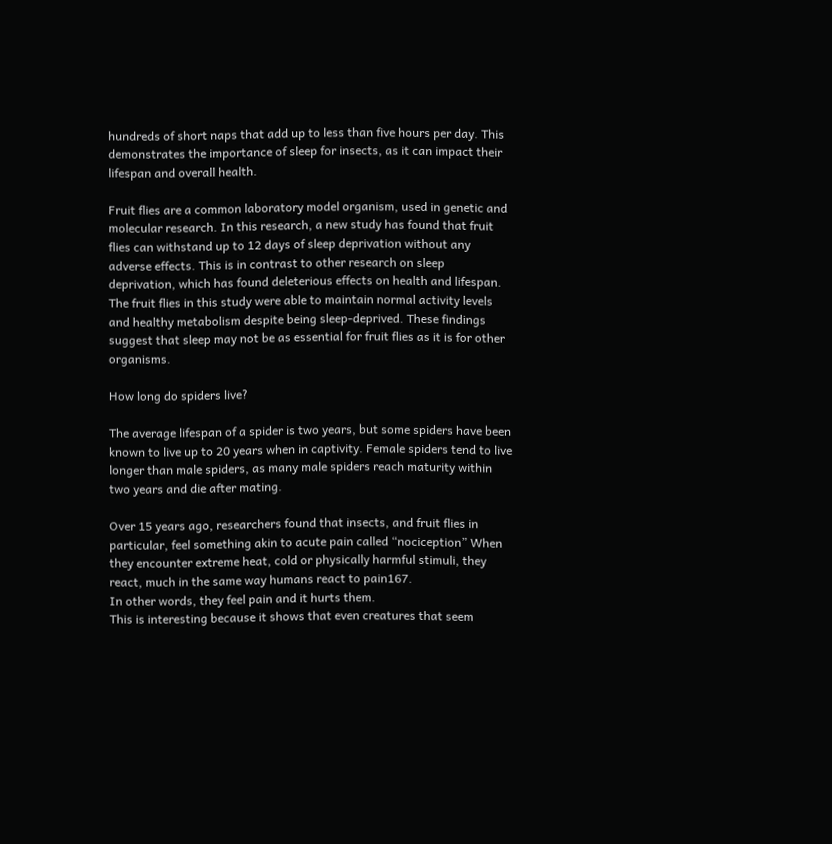hundreds of short naps that add up to less than five hours per day. This demonstrates the importance of sleep for insects, as it can impact their lifespan and overall health.

Fruit flies are a common laboratory model organism, used in genetic and molecular research. In this research, a new study has found that fruit flies can withstand up to 12 days of sleep deprivation without any adverse effects. This is in contrast to other research on sleep deprivation, which has found deleterious effects on health and lifespan. The fruit flies in this study were able to maintain normal activity levels and healthy metabolism despite being sleep-deprived. These findings suggest that sleep may not be as essential for fruit flies as it is for other organisms.

How long do spiders live?

The average lifespan of a spider is two years, but some spiders have been known to live up to 20 years when in captivity. Female spiders tend to live longer than male spiders, as many male spiders reach maturity within two years and die after mating.

Over 15 years ago, researchers found that insects, and fruit flies in particular, feel something akin to acute pain called “nociception” When they encounter extreme heat, cold or physically harmful stimuli, they react, much in the same way humans react to pain167.
In other words, they feel pain and it hurts them.
This is interesting because it shows that even creatures that seem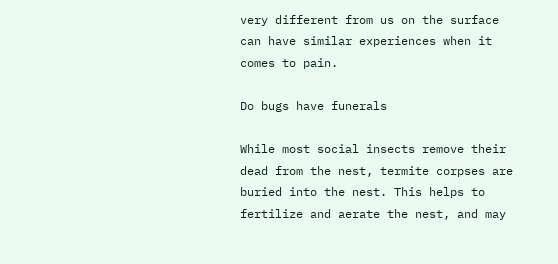very different from us on the surface can have similar experiences when it comes to pain.

Do bugs have funerals

While most social insects remove their dead from the nest, termite corpses are buried into the nest. This helps to fertilize and aerate the nest, and may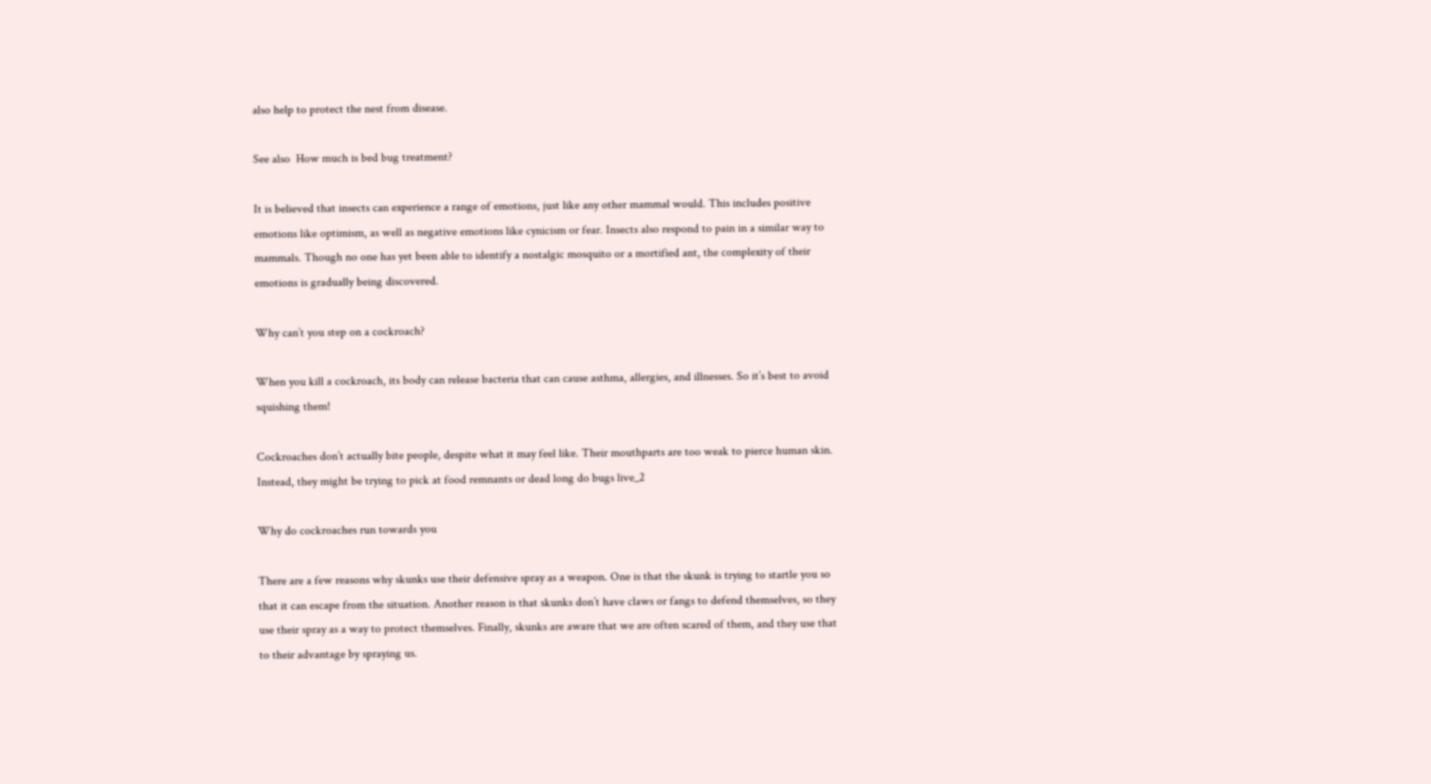also help to protect the nest from disease.

See also  How much is bed bug treatment?

It is believed that insects can experience a range of emotions, just like any other mammal would. This includes positive emotions like optimism, as well as negative emotions like cynicism or fear. Insects also respond to pain in a similar way to mammals. Though no one has yet been able to identify a nostalgic mosquito or a mortified ant, the complexity of their emotions is gradually being discovered.

Why can’t you step on a cockroach?

When you kill a cockroach, its body can release bacteria that can cause asthma, allergies, and illnesses. So it’s best to avoid squishing them!

Cockroaches don’t actually bite people, despite what it may feel like. Their mouthparts are too weak to pierce human skin. Instead, they might be trying to pick at food remnants or dead long do bugs live_2

Why do cockroaches run towards you

There are a few reasons why skunks use their defensive spray as a weapon. One is that the skunk is trying to startle you so that it can escape from the situation. Another reason is that skunks don’t have claws or fangs to defend themselves, so they use their spray as a way to protect themselves. Finally, skunks are aware that we are often scared of them, and they use that to their advantage by spraying us.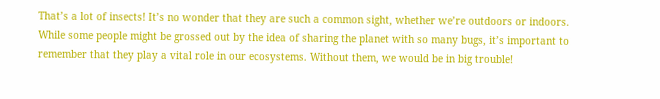That’s a lot of insects! It’s no wonder that they are such a common sight, whether we’re outdoors or indoors. While some people might be grossed out by the idea of sharing the planet with so many bugs, it’s important to remember that they play a vital role in our ecosystems. Without them, we would be in big trouble!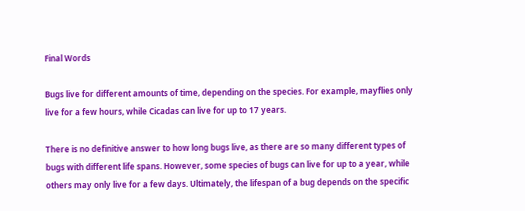Final Words

Bugs live for different amounts of time, depending on the species. For example, mayflies only live for a few hours, while Cicadas can live for up to 17 years.

There is no definitive answer to how long bugs live, as there are so many different types of bugs with different life spans. However, some species of bugs can live for up to a year, while others may only live for a few days. Ultimately, the lifespan of a bug depends on the specific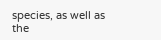species, as well as the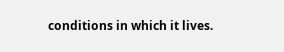conditions in which it lives.